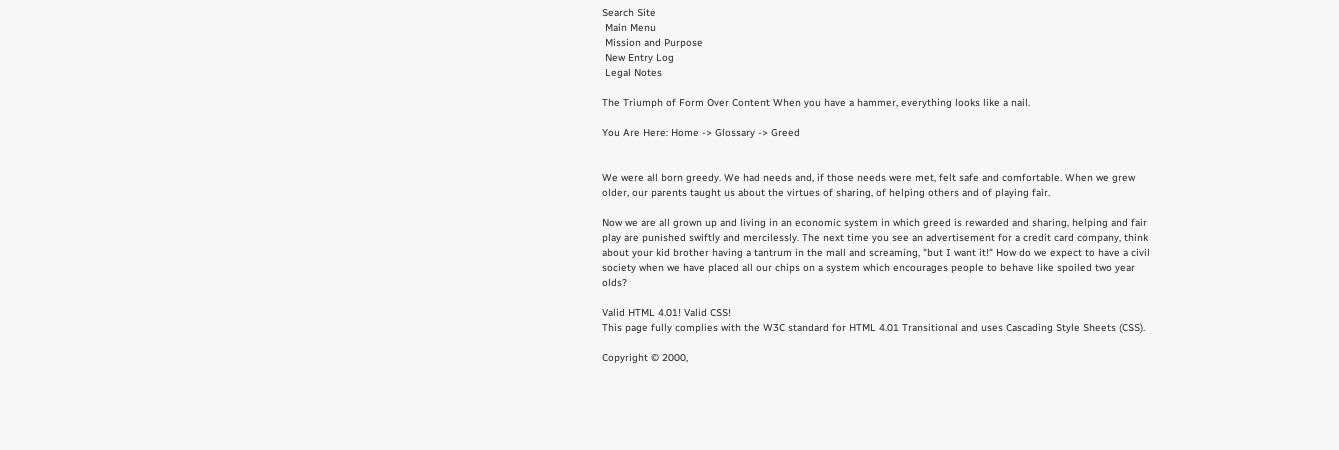Search Site
 Main Menu
 Mission and Purpose
 New Entry Log
 Legal Notes

The Triumph of Form Over Content When you have a hammer, everything looks like a nail.

You Are Here: Home -> Glossary -> Greed


We were all born greedy. We had needs and, if those needs were met, felt safe and comfortable. When we grew older, our parents taught us about the virtues of sharing, of helping others and of playing fair.

Now we are all grown up and living in an economic system in which greed is rewarded and sharing, helping and fair play are punished swiftly and mercilessly. The next time you see an advertisement for a credit card company, think about your kid brother having a tantrum in the mall and screaming, "but I want it!" How do we expect to have a civil society when we have placed all our chips on a system which encourages people to behave like spoiled two year olds?

Valid HTML 4.01! Valid CSS!
This page fully complies with the W3C standard for HTML 4.01 Transitional and uses Cascading Style Sheets (CSS).

Copyright © 2000,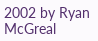2002 by Ryan McGreal